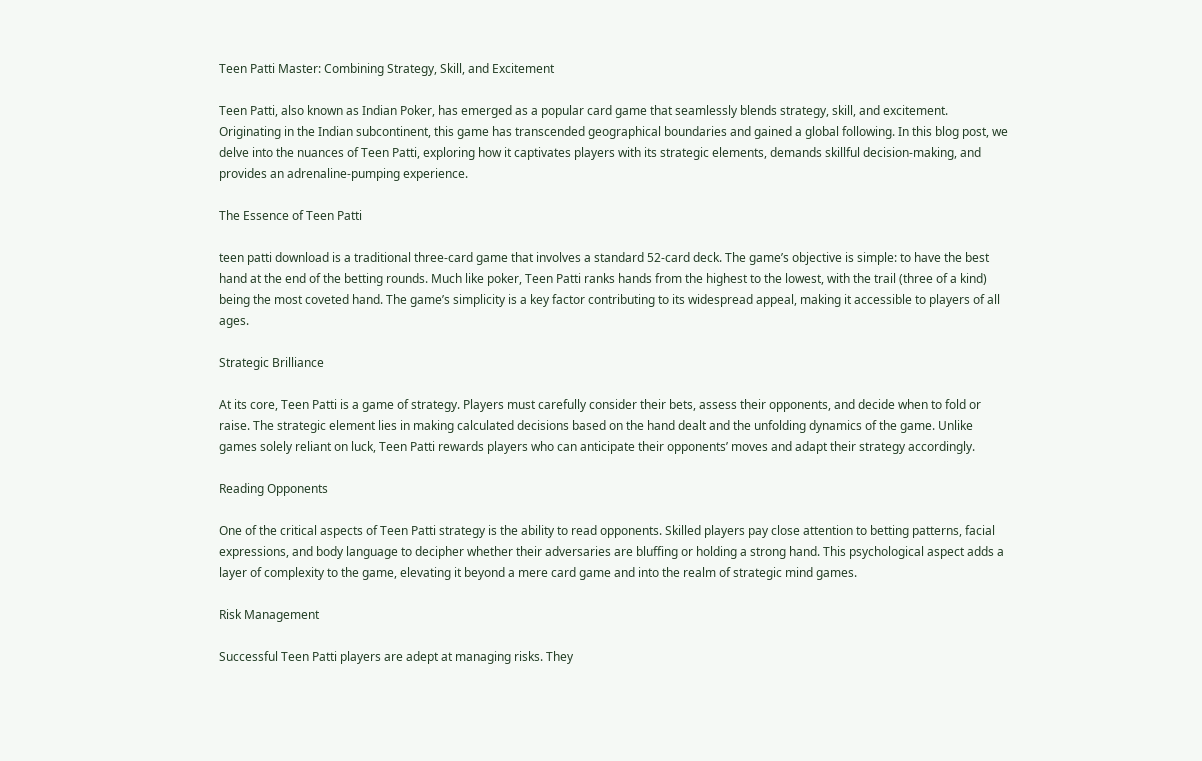Teen Patti Master: Combining Strategy, Skill, and Excitement

Teen Patti, also known as Indian Poker, has emerged as a popular card game that seamlessly blends strategy, skill, and excitement. Originating in the Indian subcontinent, this game has transcended geographical boundaries and gained a global following. In this blog post, we delve into the nuances of Teen Patti, exploring how it captivates players with its strategic elements, demands skillful decision-making, and provides an adrenaline-pumping experience.

The Essence of Teen Patti

teen patti download is a traditional three-card game that involves a standard 52-card deck. The game’s objective is simple: to have the best hand at the end of the betting rounds. Much like poker, Teen Patti ranks hands from the highest to the lowest, with the trail (three of a kind) being the most coveted hand. The game’s simplicity is a key factor contributing to its widespread appeal, making it accessible to players of all ages.

Strategic Brilliance

At its core, Teen Patti is a game of strategy. Players must carefully consider their bets, assess their opponents, and decide when to fold or raise. The strategic element lies in making calculated decisions based on the hand dealt and the unfolding dynamics of the game. Unlike games solely reliant on luck, Teen Patti rewards players who can anticipate their opponents’ moves and adapt their strategy accordingly.

Reading Opponents

One of the critical aspects of Teen Patti strategy is the ability to read opponents. Skilled players pay close attention to betting patterns, facial expressions, and body language to decipher whether their adversaries are bluffing or holding a strong hand. This psychological aspect adds a layer of complexity to the game, elevating it beyond a mere card game and into the realm of strategic mind games.

Risk Management

Successful Teen Patti players are adept at managing risks. They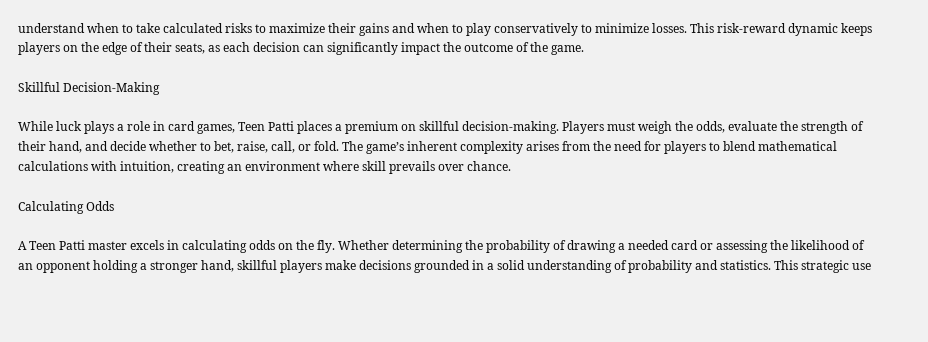understand when to take calculated risks to maximize their gains and when to play conservatively to minimize losses. This risk-reward dynamic keeps players on the edge of their seats, as each decision can significantly impact the outcome of the game.

Skillful Decision-Making

While luck plays a role in card games, Teen Patti places a premium on skillful decision-making. Players must weigh the odds, evaluate the strength of their hand, and decide whether to bet, raise, call, or fold. The game’s inherent complexity arises from the need for players to blend mathematical calculations with intuition, creating an environment where skill prevails over chance.

Calculating Odds

A Teen Patti master excels in calculating odds on the fly. Whether determining the probability of drawing a needed card or assessing the likelihood of an opponent holding a stronger hand, skillful players make decisions grounded in a solid understanding of probability and statistics. This strategic use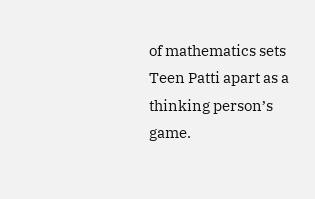of mathematics sets Teen Patti apart as a thinking person’s game.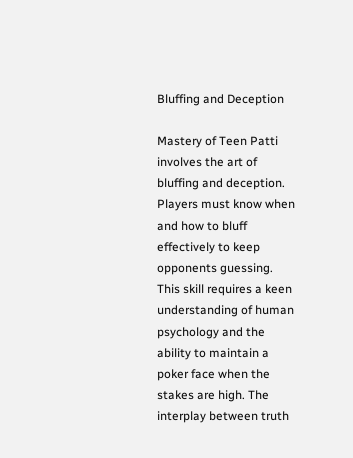Bluffing and Deception

Mastery of Teen Patti involves the art of bluffing and deception. Players must know when and how to bluff effectively to keep opponents guessing. This skill requires a keen understanding of human psychology and the ability to maintain a poker face when the stakes are high. The interplay between truth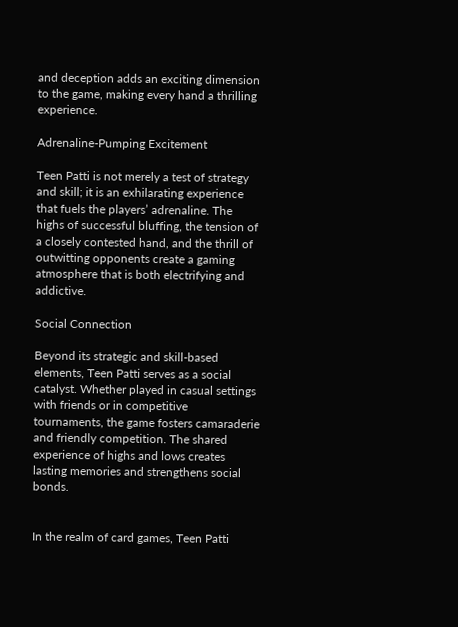and deception adds an exciting dimension to the game, making every hand a thrilling experience.

Adrenaline-Pumping Excitement

Teen Patti is not merely a test of strategy and skill; it is an exhilarating experience that fuels the players’ adrenaline. The highs of successful bluffing, the tension of a closely contested hand, and the thrill of outwitting opponents create a gaming atmosphere that is both electrifying and addictive.

Social Connection

Beyond its strategic and skill-based elements, Teen Patti serves as a social catalyst. Whether played in casual settings with friends or in competitive tournaments, the game fosters camaraderie and friendly competition. The shared experience of highs and lows creates lasting memories and strengthens social bonds.


In the realm of card games, Teen Patti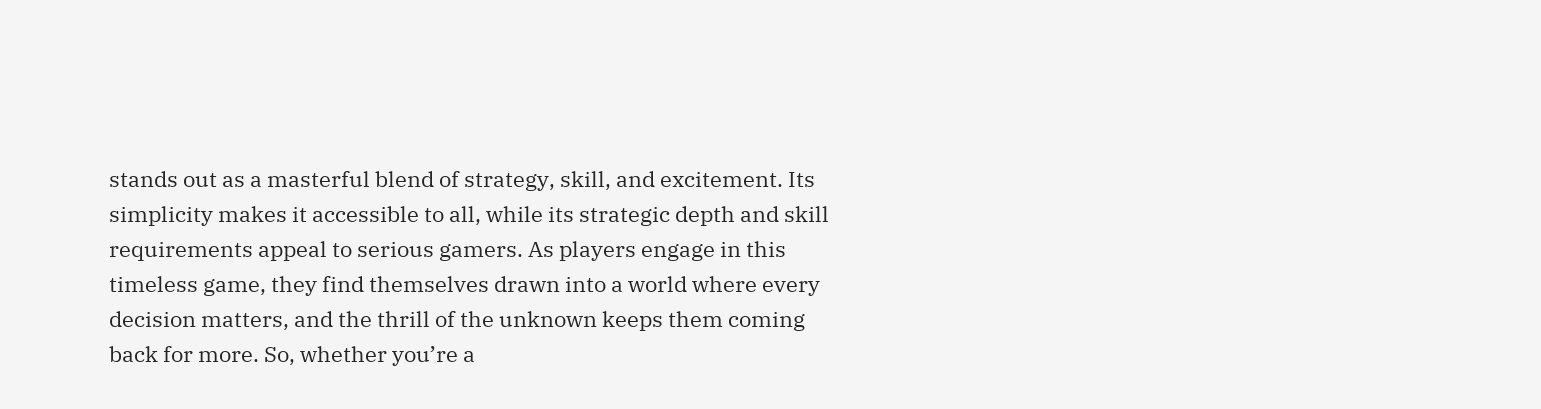stands out as a masterful blend of strategy, skill, and excitement. Its simplicity makes it accessible to all, while its strategic depth and skill requirements appeal to serious gamers. As players engage in this timeless game, they find themselves drawn into a world where every decision matters, and the thrill of the unknown keeps them coming back for more. So, whether you’re a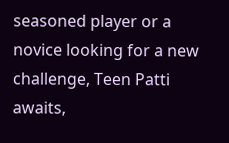seasoned player or a novice looking for a new challenge, Teen Patti awaits,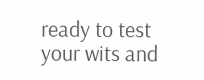ready to test your wits and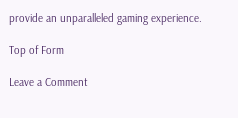provide an unparalleled gaming experience.

Top of Form

Leave a Comment